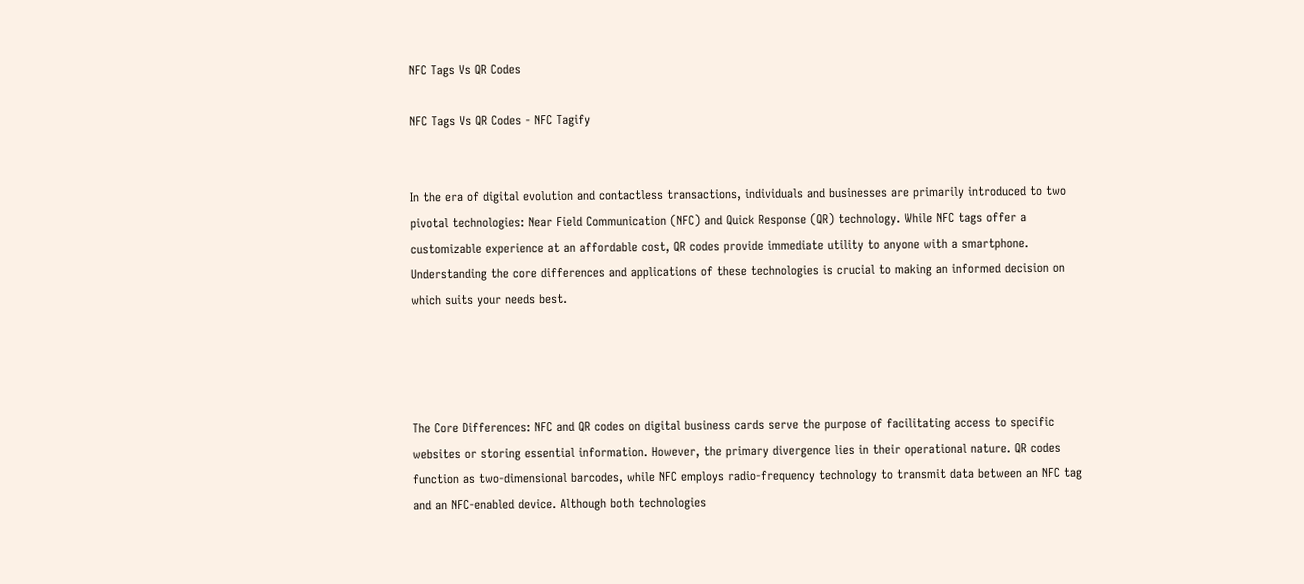NFC Tags Vs QR Codes

NFC Tags Vs QR Codes - NFC Tagify


In the era of digital evolution and contactless transactions, individuals and businesses are primarily introduced to two pivotal technologies: Near Field Communication (NFC) and Quick Response (QR) technology. While NFC tags offer a customizable experience at an affordable cost, QR codes provide immediate utility to anyone with a smartphone. Understanding the core differences and applications of these technologies is crucial to making an informed decision on which suits your needs best.




The Core Differences: NFC and QR codes on digital business cards serve the purpose of facilitating access to specific websites or storing essential information. However, the primary divergence lies in their operational nature. QR codes function as two-dimensional barcodes, while NFC employs radio-frequency technology to transmit data between an NFC tag and an NFC-enabled device. Although both technologies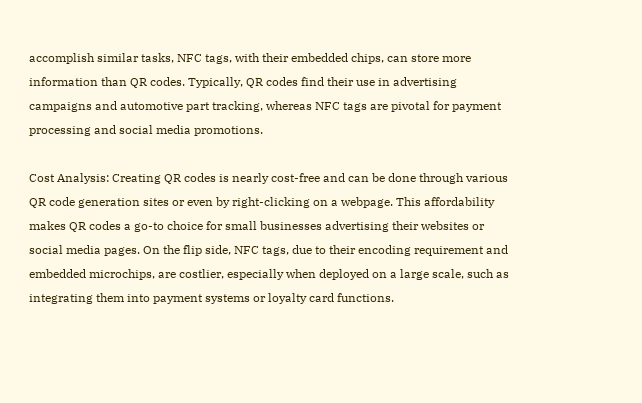accomplish similar tasks, NFC tags, with their embedded chips, can store more information than QR codes. Typically, QR codes find their use in advertising campaigns and automotive part tracking, whereas NFC tags are pivotal for payment processing and social media promotions.

Cost Analysis: Creating QR codes is nearly cost-free and can be done through various QR code generation sites or even by right-clicking on a webpage. This affordability makes QR codes a go-to choice for small businesses advertising their websites or social media pages. On the flip side, NFC tags, due to their encoding requirement and embedded microchips, are costlier, especially when deployed on a large scale, such as integrating them into payment systems or loyalty card functions.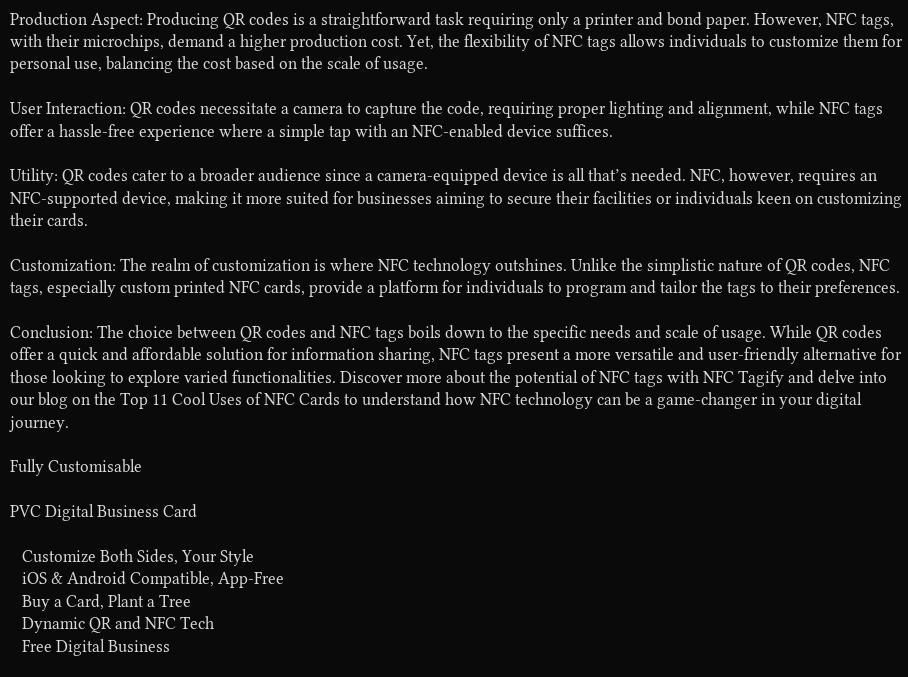Production Aspect: Producing QR codes is a straightforward task requiring only a printer and bond paper. However, NFC tags, with their microchips, demand a higher production cost. Yet, the flexibility of NFC tags allows individuals to customize them for personal use, balancing the cost based on the scale of usage.

User Interaction: QR codes necessitate a camera to capture the code, requiring proper lighting and alignment, while NFC tags offer a hassle-free experience where a simple tap with an NFC-enabled device suffices.

Utility: QR codes cater to a broader audience since a camera-equipped device is all that’s needed. NFC, however, requires an NFC-supported device, making it more suited for businesses aiming to secure their facilities or individuals keen on customizing their cards.

Customization: The realm of customization is where NFC technology outshines. Unlike the simplistic nature of QR codes, NFC tags, especially custom printed NFC cards, provide a platform for individuals to program and tailor the tags to their preferences.

Conclusion: The choice between QR codes and NFC tags boils down to the specific needs and scale of usage. While QR codes offer a quick and affordable solution for information sharing, NFC tags present a more versatile and user-friendly alternative for those looking to explore varied functionalities. Discover more about the potential of NFC tags with NFC Tagify and delve into our blog on the Top 11 Cool Uses of NFC Cards to understand how NFC technology can be a game-changer in your digital journey.

Fully Customisable

PVC Digital Business Card

   Customize Both Sides, Your Style
   iOS & Android Compatible, App-Free
   Buy a Card, Plant a Tree
   Dynamic QR and NFC Tech
   Free Digital Business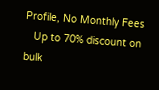Profile, No Monthly Fees
   Up to 70% discount on bulk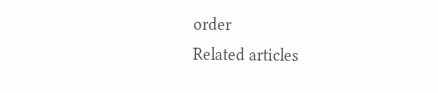order
Related articles